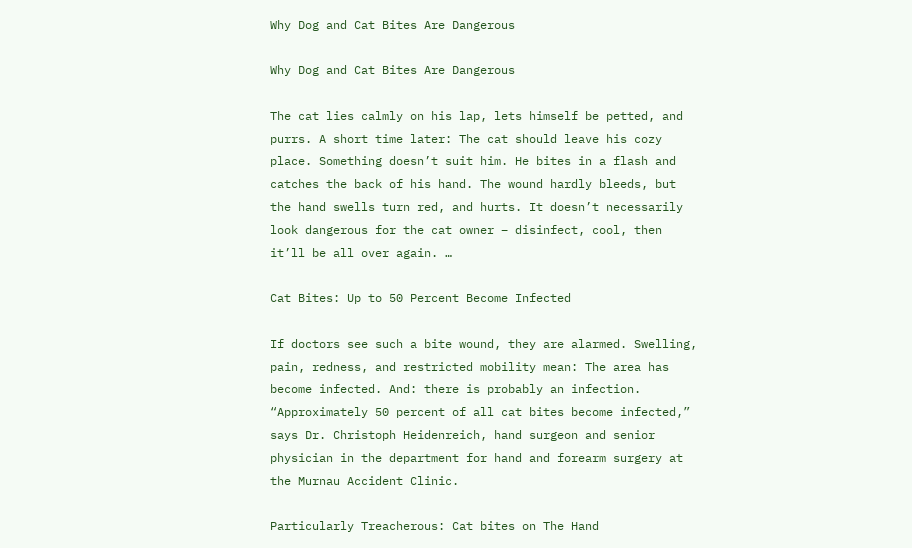Why Dog and Cat Bites Are Dangerous

Why Dog and Cat Bites Are Dangerous

The cat lies calmly on his lap, lets himself be petted, and purrs. A short time later: The cat should leave his cozy place. Something doesn’t suit him. He bites in a flash and catches the back of his hand. The wound hardly bleeds, but the hand swells turn red, and hurts. It doesn’t necessarily look dangerous for the cat owner – disinfect, cool, then it’ll be all over again. …

Cat Bites: Up to 50 Percent Become Infected

If doctors see such a bite wound, they are alarmed. Swelling, pain, redness, and restricted mobility mean: The area has become infected. And: there is probably an infection. “Approximately 50 percent of all cat bites become infected,” says Dr. Christoph Heidenreich, hand surgeon and senior physician in the department for hand and forearm surgery at the Murnau Accident Clinic.

Particularly Treacherous: Cat bites on The Hand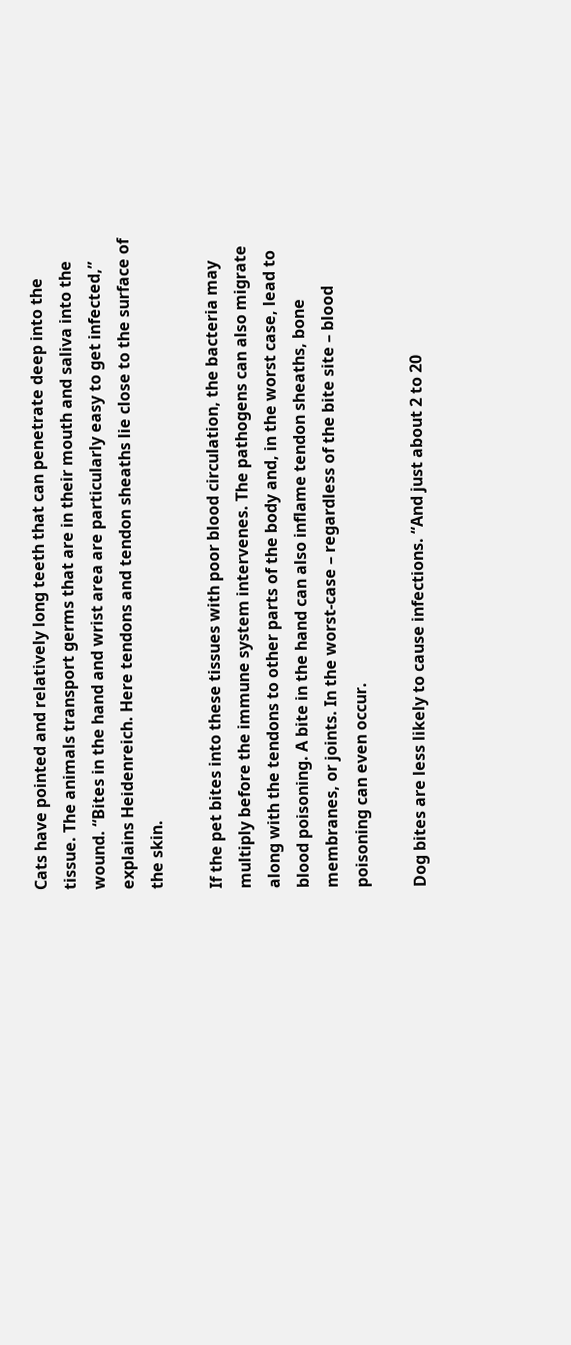Cats have pointed and relatively long teeth that can penetrate deep into the tissue. The animals transport germs that are in their mouth and saliva into the wound. “Bites in the hand and wrist area are particularly easy to get infected,” explains Heidenreich. Here tendons and tendon sheaths lie close to the surface of the skin.

If the pet bites into these tissues with poor blood circulation, the bacteria may multiply before the immune system intervenes. The pathogens can also migrate along with the tendons to other parts of the body and, in the worst case, lead to blood poisoning. A bite in the hand can also inflame tendon sheaths, bone membranes, or joints. In the worst-case – regardless of the bite site – blood poisoning can even occur.

Dog bites are less likely to cause infections. “And just about 2 to 20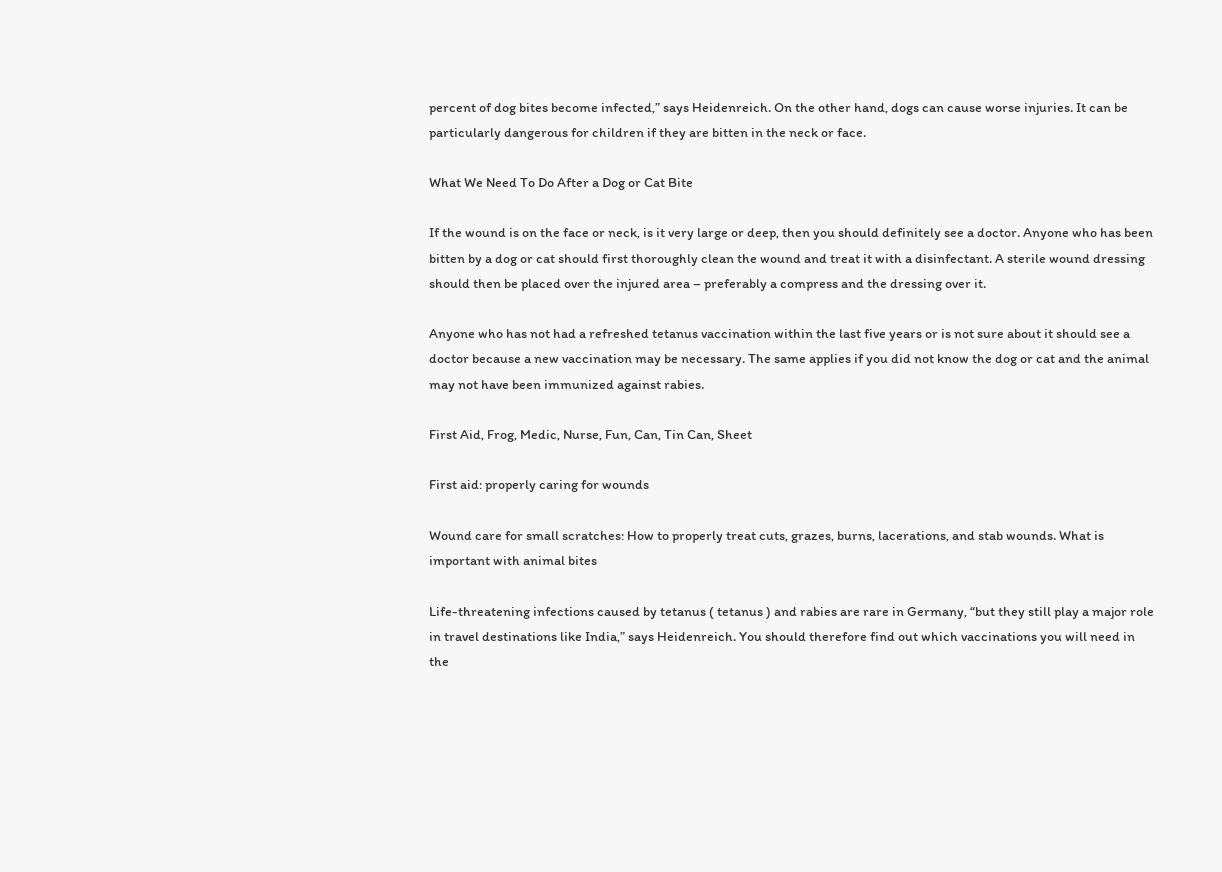percent of dog bites become infected,” says Heidenreich. On the other hand, dogs can cause worse injuries. It can be particularly dangerous for children if they are bitten in the neck or face.

What We Need To Do After a Dog or Cat Bite

If the wound is on the face or neck, is it very large or deep, then you should definitely see a doctor. Anyone who has been bitten by a dog or cat should first thoroughly clean the wound and treat it with a disinfectant. A sterile wound dressing should then be placed over the injured area – preferably a compress and the dressing over it.

Anyone who has not had a refreshed tetanus vaccination within the last five years or is not sure about it should see a doctor because a new vaccination may be necessary. The same applies if you did not know the dog or cat and the animal may not have been immunized against rabies.

First Aid, Frog, Medic, Nurse, Fun, Can, Tin Can, Sheet

First aid: properly caring for wounds

Wound care for small scratches: How to properly treat cuts, grazes, burns, lacerations, and stab wounds. What is important with animal bites

Life-threatening infections caused by tetanus ( tetanus ) and rabies are rare in Germany, “but they still play a major role in travel destinations like India,” says Heidenreich. You should therefore find out which vaccinations you will need in the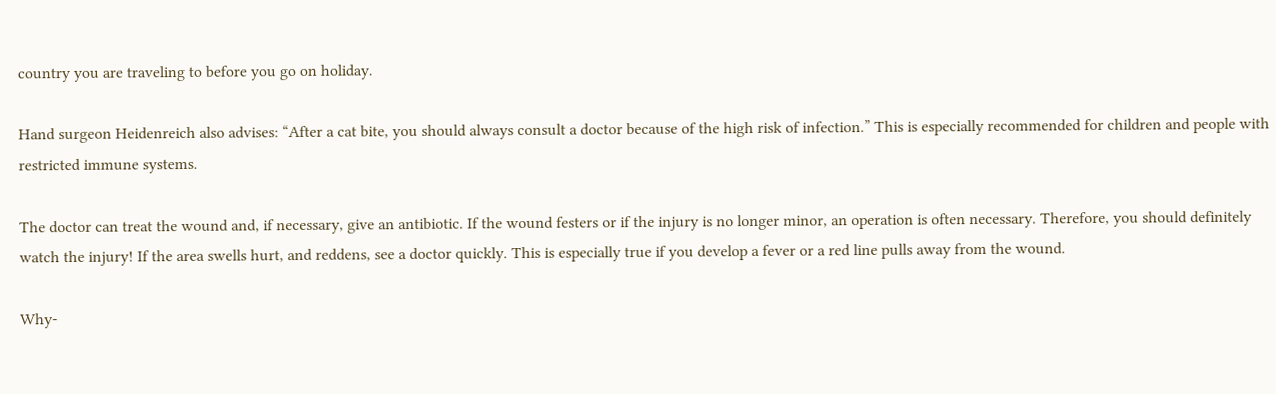country you are traveling to before you go on holiday.

Hand surgeon Heidenreich also advises: “After a cat bite, you should always consult a doctor because of the high risk of infection.” This is especially recommended for children and people with restricted immune systems.

The doctor can treat the wound and, if necessary, give an antibiotic. If the wound festers or if the injury is no longer minor, an operation is often necessary. Therefore, you should definitely watch the injury! If the area swells hurt, and reddens, see a doctor quickly. This is especially true if you develop a fever or a red line pulls away from the wound.

Why-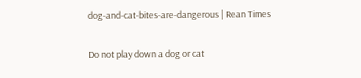dog-and-cat-bites-are-dangerous | Rean Times


Do not play down a dog or cat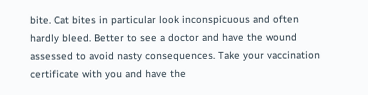bite. Cat bites in particular look inconspicuous and often hardly bleed. Better to see a doctor and have the wound assessed to avoid nasty consequences. Take your vaccination certificate with you and have the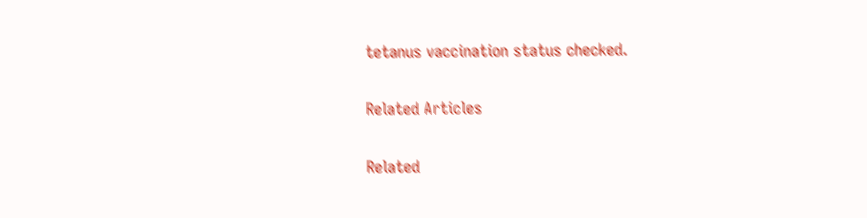tetanus vaccination status checked.

Related Articles

Related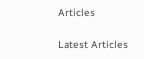Articles

Latest Articles